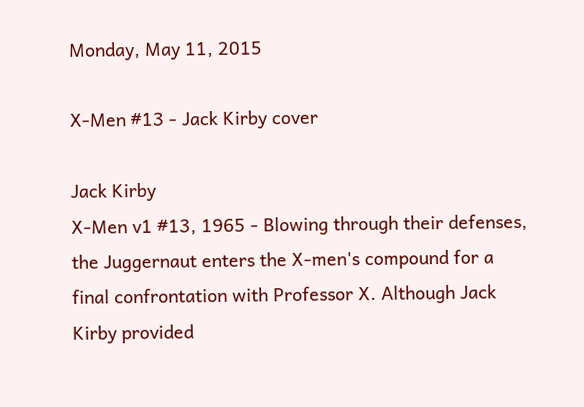Monday, May 11, 2015

X-Men #13 - Jack Kirby cover

Jack Kirby
X-Men v1 #13, 1965 - Blowing through their defenses, the Juggernaut enters the X-men's compound for a final confrontation with Professor X. Although Jack Kirby provided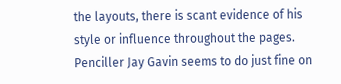the layouts, there is scant evidence of his style or influence throughout the pages. Penciller Jay Gavin seems to do just fine on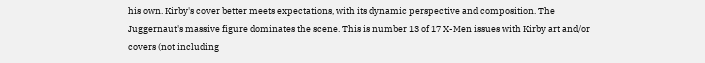his own. Kirby's cover better meets expectations, with its dynamic perspective and composition. The Juggernaut's massive figure dominates the scene. This is number 13 of 17 X-Men issues with Kirby art and/or covers (not including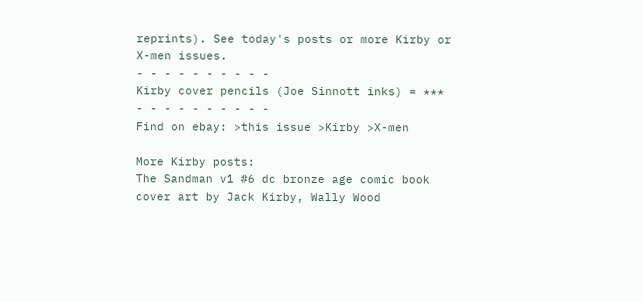reprints). See today's posts or more Kirby or X-men issues.
- - - - - - - - - -
Kirby cover pencils (Joe Sinnott inks) = ***
- - - - - - - - - -
Find on ebay: >this issue >Kirby >X-men

More Kirby posts:
The Sandman v1 #6 dc bronze age comic book cover art by Jack Kirby, Wally Wood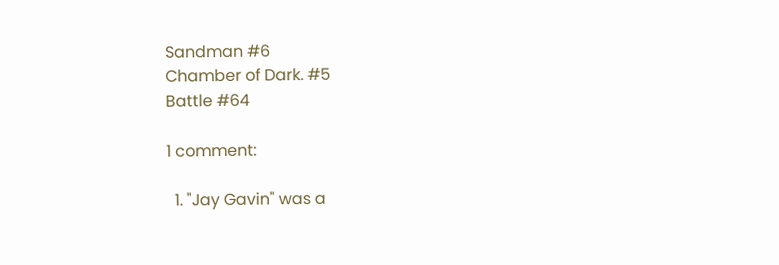Sandman #6
Chamber of Dark. #5
Battle #64

1 comment:

  1. "Jay Gavin" was a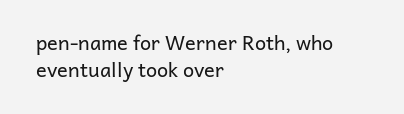pen-name for Werner Roth, who eventually took over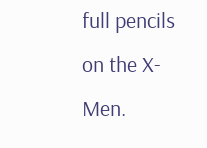full pencils on the X-Men.